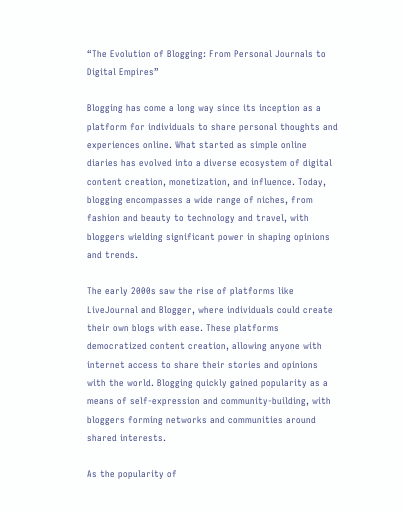“The Evolution of Blogging: From Personal Journals to Digital Empires”

Blogging has come a long way since its inception as a platform for individuals to share personal thoughts and experiences online. What started as simple online diaries has evolved into a diverse ecosystem of digital content creation, monetization, and influence. Today, blogging encompasses a wide range of niches, from fashion and beauty to technology and travel, with bloggers wielding significant power in shaping opinions and trends.

The early 2000s saw the rise of platforms like LiveJournal and Blogger, where individuals could create their own blogs with ease. These platforms democratized content creation, allowing anyone with internet access to share their stories and opinions with the world. Blogging quickly gained popularity as a means of self-expression and community-building, with bloggers forming networks and communities around shared interests.

As the popularity of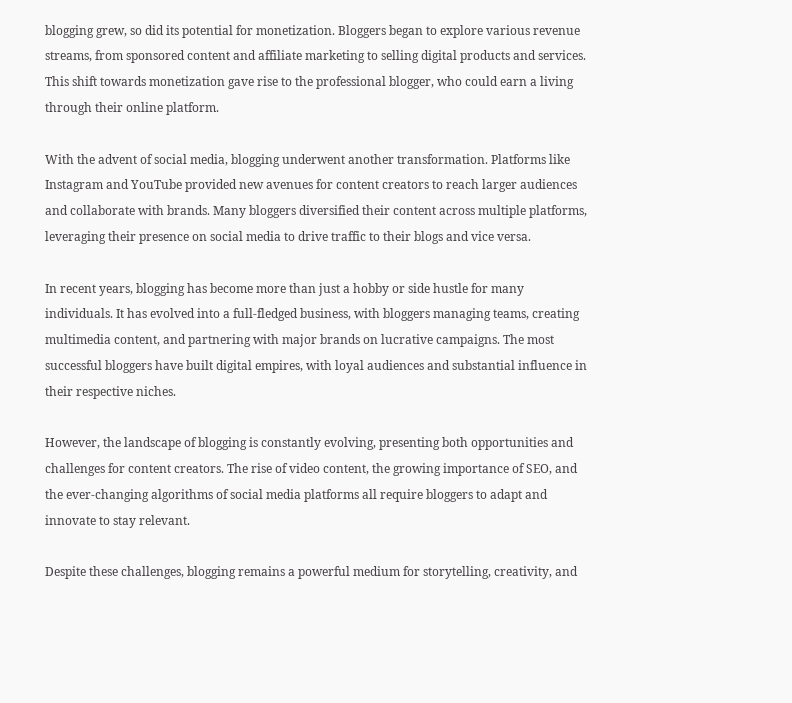blogging grew, so did its potential for monetization. Bloggers began to explore various revenue streams, from sponsored content and affiliate marketing to selling digital products and services. This shift towards monetization gave rise to the professional blogger, who could earn a living through their online platform.

With the advent of social media, blogging underwent another transformation. Platforms like Instagram and YouTube provided new avenues for content creators to reach larger audiences and collaborate with brands. Many bloggers diversified their content across multiple platforms, leveraging their presence on social media to drive traffic to their blogs and vice versa.

In recent years, blogging has become more than just a hobby or side hustle for many individuals. It has evolved into a full-fledged business, with bloggers managing teams, creating multimedia content, and partnering with major brands on lucrative campaigns. The most successful bloggers have built digital empires, with loyal audiences and substantial influence in their respective niches.

However, the landscape of blogging is constantly evolving, presenting both opportunities and challenges for content creators. The rise of video content, the growing importance of SEO, and the ever-changing algorithms of social media platforms all require bloggers to adapt and innovate to stay relevant.

Despite these challenges, blogging remains a powerful medium for storytelling, creativity, and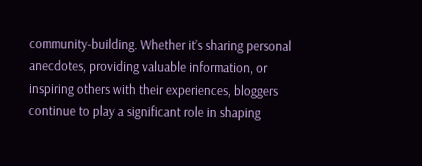community-building. Whether it’s sharing personal anecdotes, providing valuable information, or inspiring others with their experiences, bloggers continue to play a significant role in shaping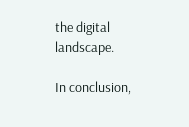the digital landscape.

In conclusion,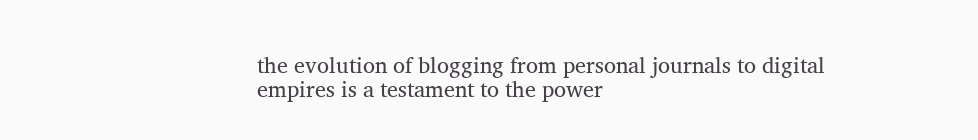the evolution of blogging from personal journals to digital empires is a testament to the power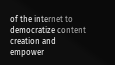of the internet to democratize content creation and empower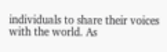individuals to share their voices with the world. As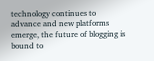technology continues to advance and new platforms emerge, the future of blogging is bound to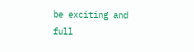be exciting and full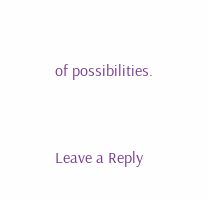of possibilities.


Leave a Reply